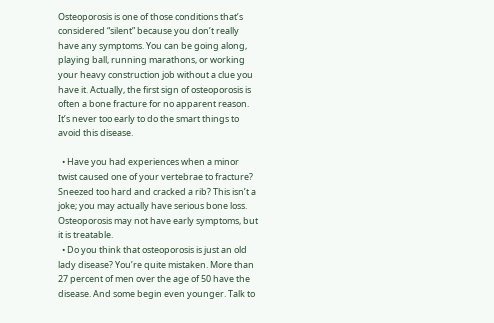Osteoporosis is one of those conditions that’s considered “silent” because you don’t really have any symptoms. You can be going along, playing ball, running marathons, or working your heavy construction job without a clue you have it. Actually, the first sign of osteoporosis is often a bone fracture for no apparent reason. It’s never too early to do the smart things to avoid this disease.

  • Have you had experiences when a minor twist caused one of your vertebrae to fracture? Sneezed too hard and cracked a rib? This isn’t a joke; you may actually have serious bone loss. Osteoporosis may not have early symptoms, but it is treatable.
  • Do you think that osteoporosis is just an old lady disease? You’re quite mistaken. More than 27 percent of men over the age of 50 have the disease. And some begin even younger. Talk to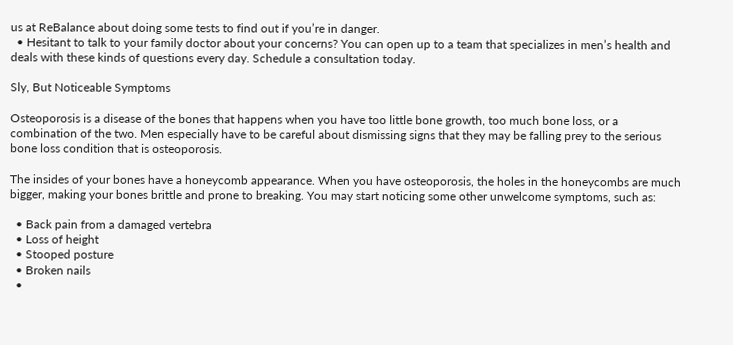us at ReBalance about doing some tests to find out if you’re in danger.
  • Hesitant to talk to your family doctor about your concerns? You can open up to a team that specializes in men’s health and deals with these kinds of questions every day. Schedule a consultation today.

Sly, But Noticeable Symptoms

Osteoporosis is a disease of the bones that happens when you have too little bone growth, too much bone loss, or a combination of the two. Men especially have to be careful about dismissing signs that they may be falling prey to the serious bone loss condition that is osteoporosis.

The insides of your bones have a honeycomb appearance. When you have osteoporosis, the holes in the honeycombs are much bigger, making your bones brittle and prone to breaking. You may start noticing some other unwelcome symptoms, such as:

  • Back pain from a damaged vertebra
  • Loss of height
  • Stooped posture
  • Broken nails
  •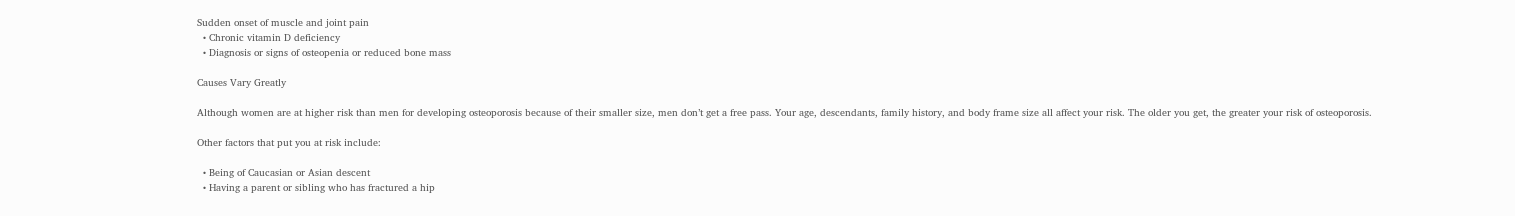Sudden onset of muscle and joint pain
  • Chronic vitamin D deficiency
  • Diagnosis or signs of osteopenia or reduced bone mass

Causes Vary Greatly

Although women are at higher risk than men for developing osteoporosis because of their smaller size, men don’t get a free pass. Your age, descendants, family history, and body frame size all affect your risk. The older you get, the greater your risk of osteoporosis.

Other factors that put you at risk include:

  • Being of Caucasian or Asian descent
  • Having a parent or sibling who has fractured a hip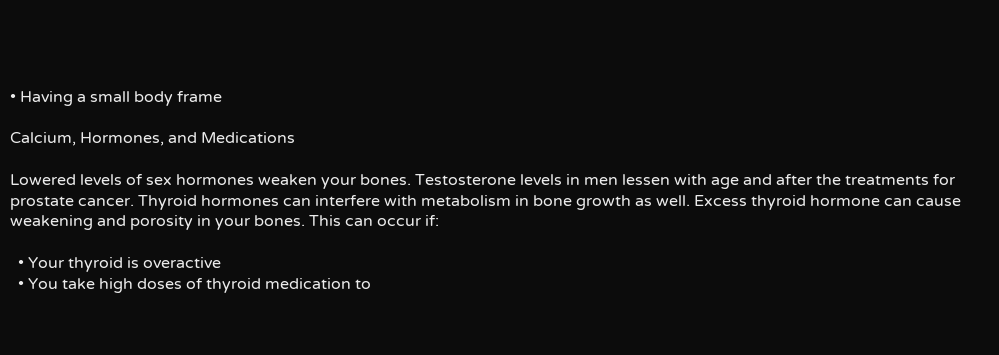• Having a small body frame

Calcium, Hormones, and Medications

Lowered levels of sex hormones weaken your bones. Testosterone levels in men lessen with age and after the treatments for prostate cancer. Thyroid hormones can interfere with metabolism in bone growth as well. Excess thyroid hormone can cause weakening and porosity in your bones. This can occur if:

  • Your thyroid is overactive
  • You take high doses of thyroid medication to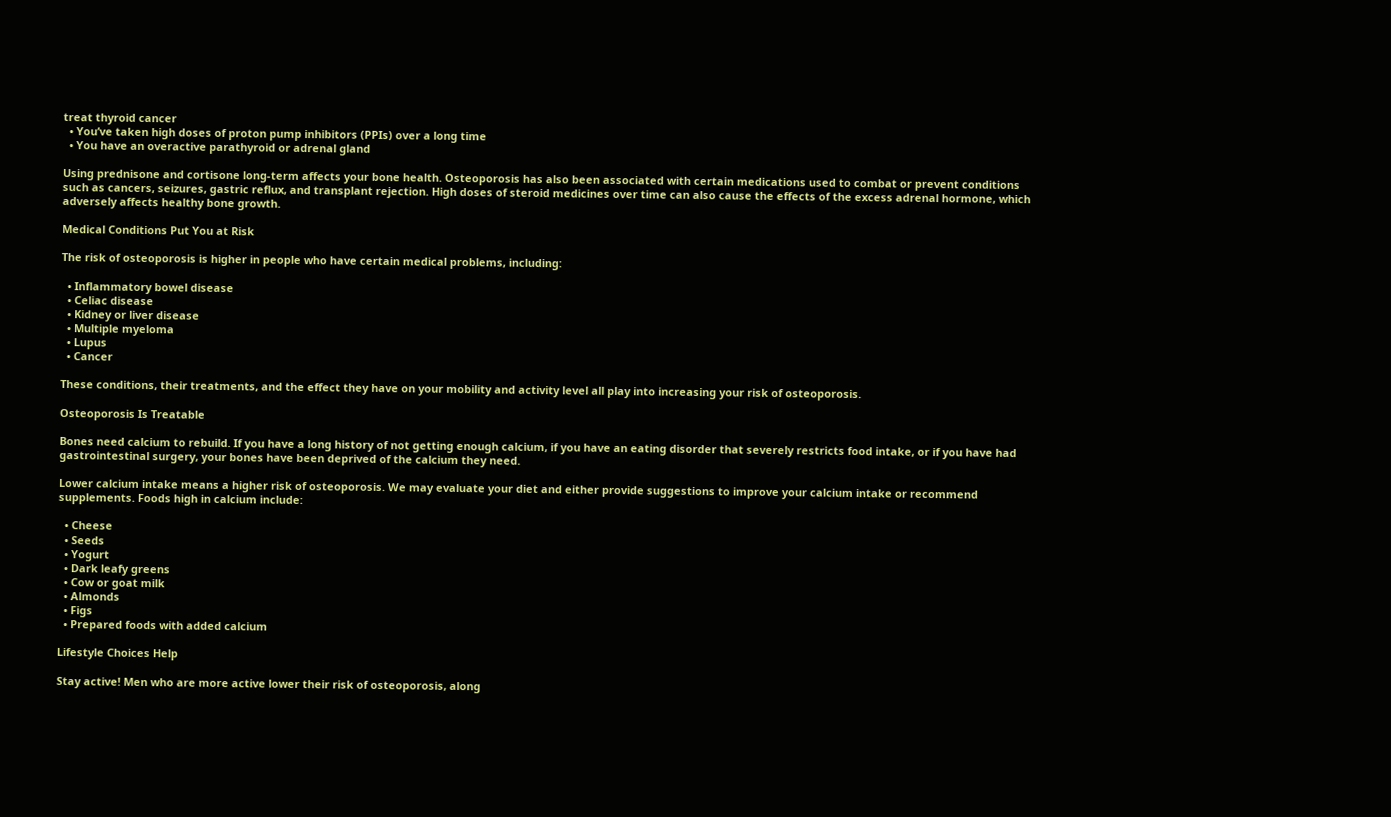treat thyroid cancer
  • You’ve taken high doses of proton pump inhibitors (PPIs) over a long time
  • You have an overactive parathyroid or adrenal gland

Using prednisone and cortisone long-term affects your bone health. Osteoporosis has also been associated with certain medications used to combat or prevent conditions such as cancers, seizures, gastric reflux, and transplant rejection. High doses of steroid medicines over time can also cause the effects of the excess adrenal hormone, which adversely affects healthy bone growth.

Medical Conditions Put You at Risk

The risk of osteoporosis is higher in people who have certain medical problems, including:

  • Inflammatory bowel disease
  • Celiac disease
  • Kidney or liver disease
  • Multiple myeloma
  • Lupus
  • Cancer

These conditions, their treatments, and the effect they have on your mobility and activity level all play into increasing your risk of osteoporosis.

Osteoporosis Is Treatable

Bones need calcium to rebuild. If you have a long history of not getting enough calcium, if you have an eating disorder that severely restricts food intake, or if you have had gastrointestinal surgery, your bones have been deprived of the calcium they need.

Lower calcium intake means a higher risk of osteoporosis. We may evaluate your diet and either provide suggestions to improve your calcium intake or recommend supplements. Foods high in calcium include:

  • Cheese
  • Seeds
  • Yogurt
  • Dark leafy greens
  • Cow or goat milk
  • Almonds
  • Figs
  • Prepared foods with added calcium

Lifestyle Choices Help

Stay active! Men who are more active lower their risk of osteoporosis, along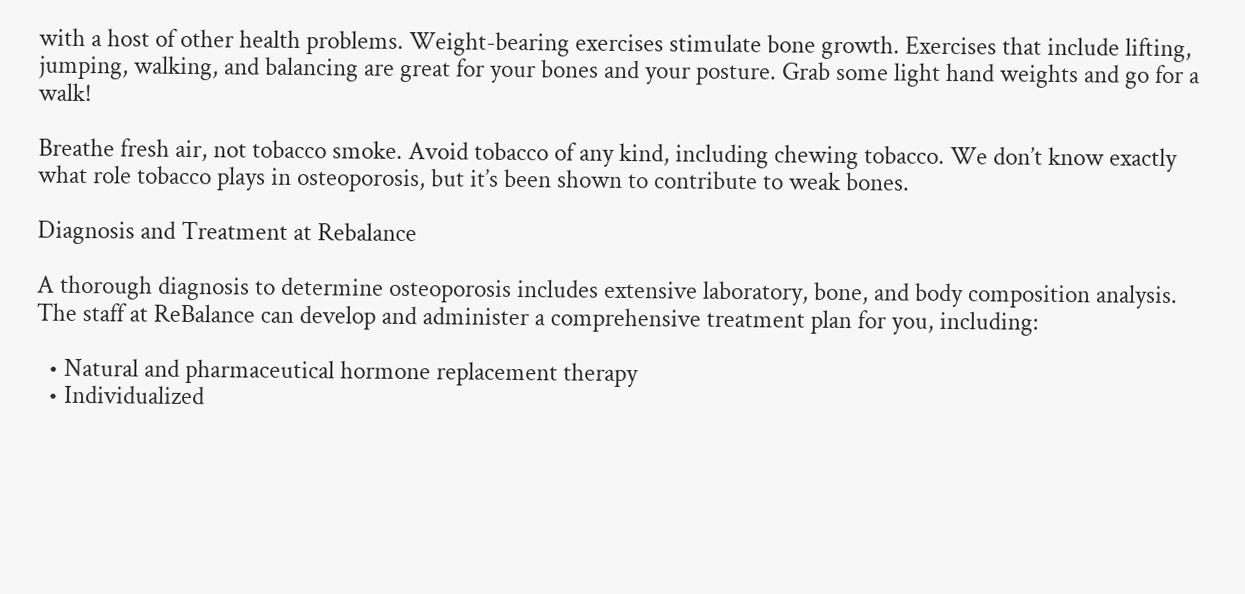with a host of other health problems. Weight-bearing exercises stimulate bone growth. Exercises that include lifting, jumping, walking, and balancing are great for your bones and your posture. Grab some light hand weights and go for a walk!

Breathe fresh air, not tobacco smoke. Avoid tobacco of any kind, including chewing tobacco. We don’t know exactly what role tobacco plays in osteoporosis, but it’s been shown to contribute to weak bones.

Diagnosis and Treatment at Rebalance

A thorough diagnosis to determine osteoporosis includes extensive laboratory, bone, and body composition analysis. The staff at ReBalance can develop and administer a comprehensive treatment plan for you, including:

  • Natural and pharmaceutical hormone replacement therapy
  • Individualized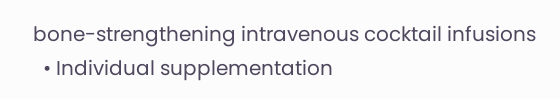bone-strengthening intravenous cocktail infusions
  • Individual supplementation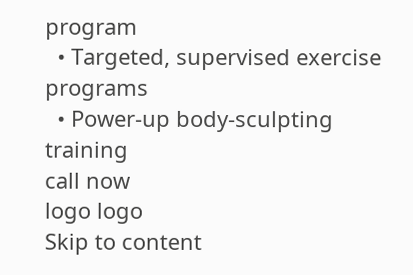program
  • Targeted, supervised exercise programs
  • Power-up body-sculpting training
call now
logo logo
Skip to content